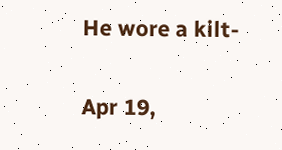He wore a kilt-

Apr 19,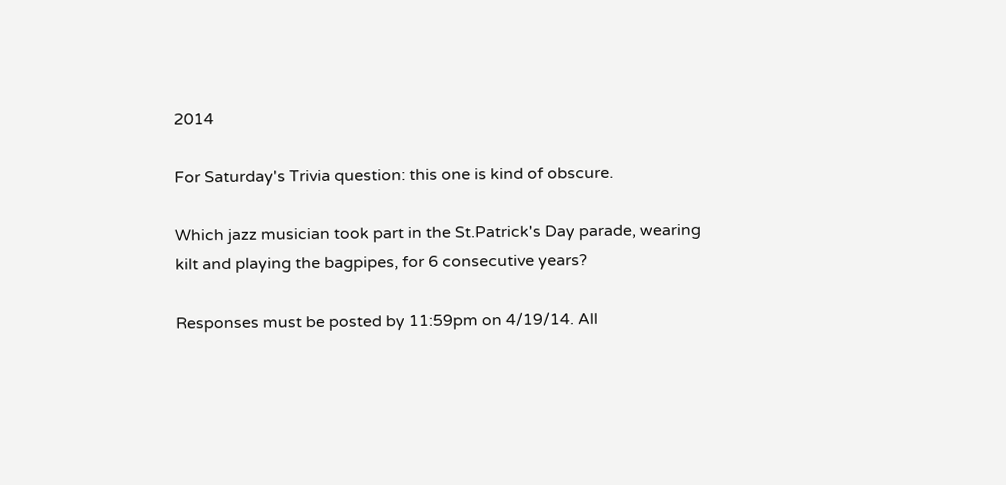2014

For Saturday's Trivia question: this one is kind of obscure.

Which jazz musician took part in the St.Patrick's Day parade, wearing kilt and playing the bagpipes, for 6 consecutive years?

Responses must be posted by 11:59pm on 4/19/14. All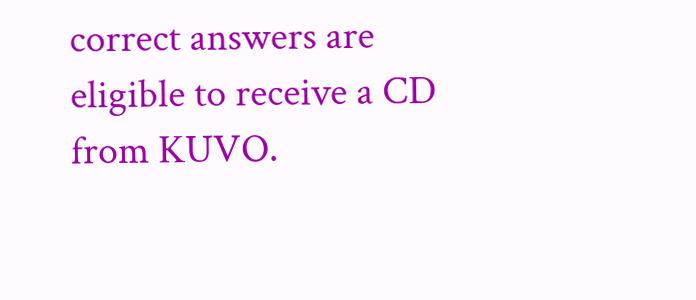correct answers are eligible to receive a CD from KUVO.